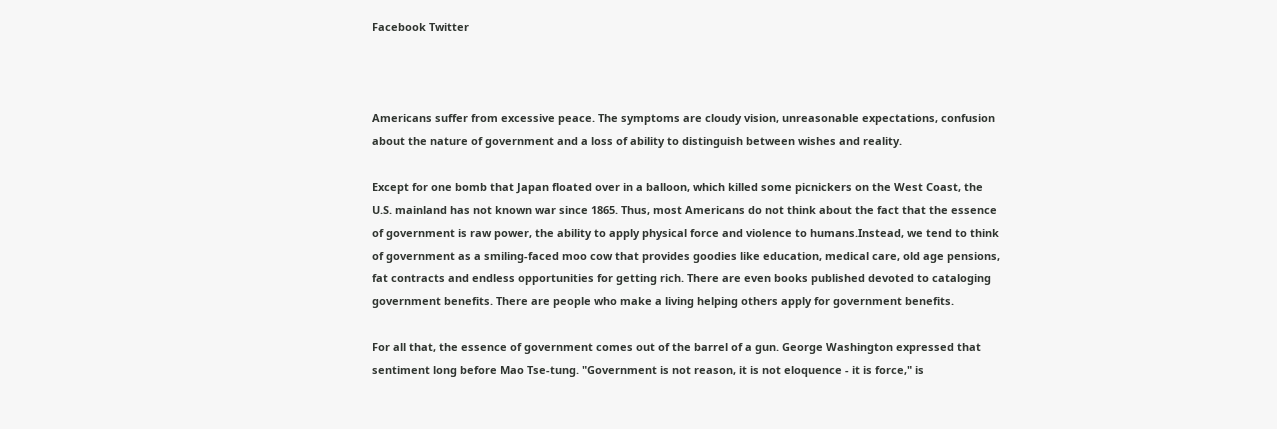Facebook Twitter



Americans suffer from excessive peace. The symptoms are cloudy vision, unreasonable expectations, confusion about the nature of government and a loss of ability to distinguish between wishes and reality.

Except for one bomb that Japan floated over in a balloon, which killed some picnickers on the West Coast, the U.S. mainland has not known war since 1865. Thus, most Americans do not think about the fact that the essence of government is raw power, the ability to apply physical force and violence to humans.Instead, we tend to think of government as a smiling-faced moo cow that provides goodies like education, medical care, old age pensions, fat contracts and endless opportunities for getting rich. There are even books published devoted to cataloging government benefits. There are people who make a living helping others apply for government benefits.

For all that, the essence of government comes out of the barrel of a gun. George Washington expressed that sentiment long before Mao Tse-tung. "Government is not reason, it is not eloquence - it is force," is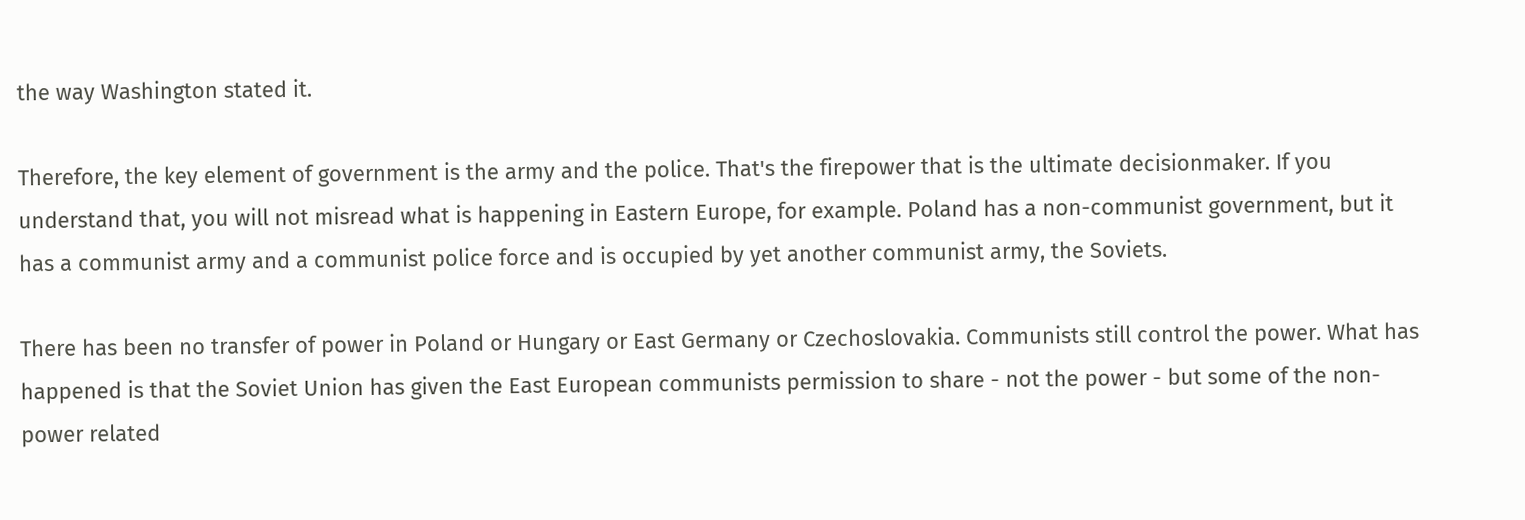the way Washington stated it.

Therefore, the key element of government is the army and the police. That's the firepower that is the ultimate decisionmaker. If you understand that, you will not misread what is happening in Eastern Europe, for example. Poland has a non-communist government, but it has a communist army and a communist police force and is occupied by yet another communist army, the Soviets.

There has been no transfer of power in Poland or Hungary or East Germany or Czechoslovakia. Communists still control the power. What has happened is that the Soviet Union has given the East European communists permission to share - not the power - but some of the non-power related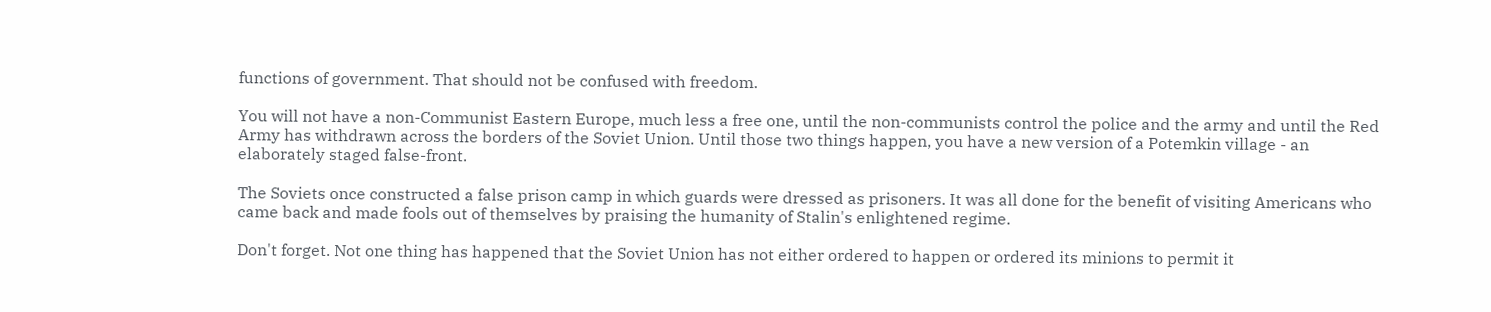functions of government. That should not be confused with freedom.

You will not have a non-Communist Eastern Europe, much less a free one, until the non-communists control the police and the army and until the Red Army has withdrawn across the borders of the Soviet Union. Until those two things happen, you have a new version of a Potemkin village - an elaborately staged false-front.

The Soviets once constructed a false prison camp in which guards were dressed as prisoners. It was all done for the benefit of visiting Americans who came back and made fools out of themselves by praising the humanity of Stalin's enlightened regime.

Don't forget. Not one thing has happened that the Soviet Union has not either ordered to happen or ordered its minions to permit it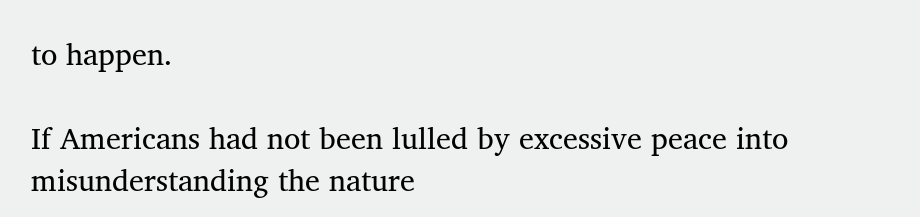to happen.

If Americans had not been lulled by excessive peace into misunderstanding the nature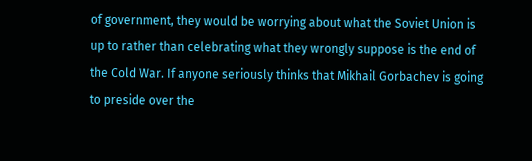of government, they would be worrying about what the Soviet Union is up to rather than celebrating what they wrongly suppose is the end of the Cold War. If anyone seriously thinks that Mikhail Gorbachev is going to preside over the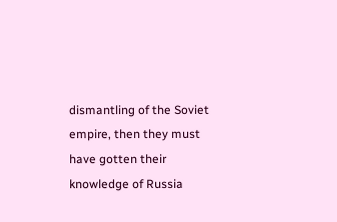dismantling of the Soviet empire, then they must have gotten their knowledge of Russia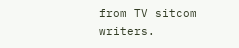from TV sitcom writers.